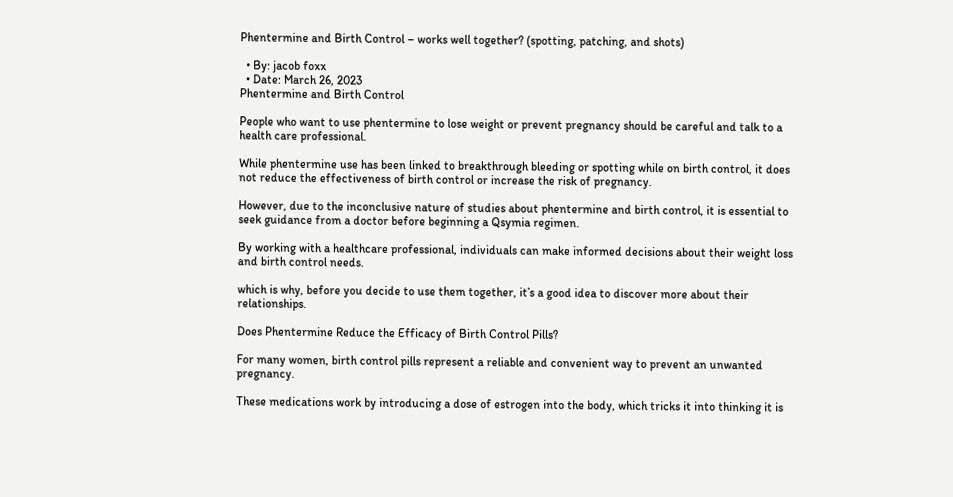Phentermine and Birth Control – works well together? (spotting, patching, and shots)

  • By: jacob foxx
  • Date: March 26, 2023
Phentermine and Birth Control

People who want to use phentermine to lose weight or prevent pregnancy should be careful and talk to a health care professional.

While phentermine use has been linked to breakthrough bleeding or spotting while on birth control, it does not reduce the effectiveness of birth control or increase the risk of pregnancy.

However, due to the inconclusive nature of studies about phentermine and birth control, it is essential to seek guidance from a doctor before beginning a Qsymia regimen.

By working with a healthcare professional, individuals can make informed decisions about their weight loss and birth control needs.

which is why, before you decide to use them together, it’s a good idea to discover more about their relationships.

Does Phentermine Reduce the Efficacy of Birth Control Pills?

For many women, birth control pills represent a reliable and convenient way to prevent an unwanted pregnancy.

These medications work by introducing a dose of estrogen into the body, which tricks it into thinking it is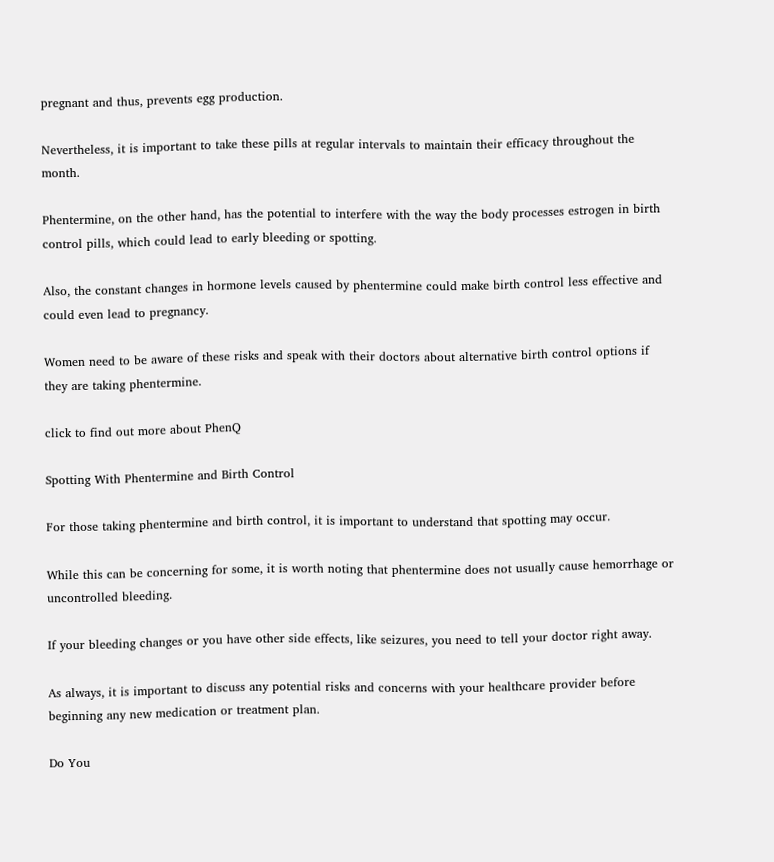pregnant and thus, prevents egg production.

Nevertheless, it is important to take these pills at regular intervals to maintain their efficacy throughout the month.

Phentermine, on the other hand, has the potential to interfere with the way the body processes estrogen in birth control pills, which could lead to early bleeding or spotting.

Also, the constant changes in hormone levels caused by phentermine could make birth control less effective and could even lead to pregnancy.

Women need to be aware of these risks and speak with their doctors about alternative birth control options if they are taking phentermine.

click to find out more about PhenQ

Spotting With Phentermine and Birth Control

For those taking phentermine and birth control, it is important to understand that spotting may occur.

While this can be concerning for some, it is worth noting that phentermine does not usually cause hemorrhage or uncontrolled bleeding.

If your bleeding changes or you have other side effects, like seizures, you need to tell your doctor right away.

As always, it is important to discuss any potential risks and concerns with your healthcare provider before beginning any new medication or treatment plan.

Do You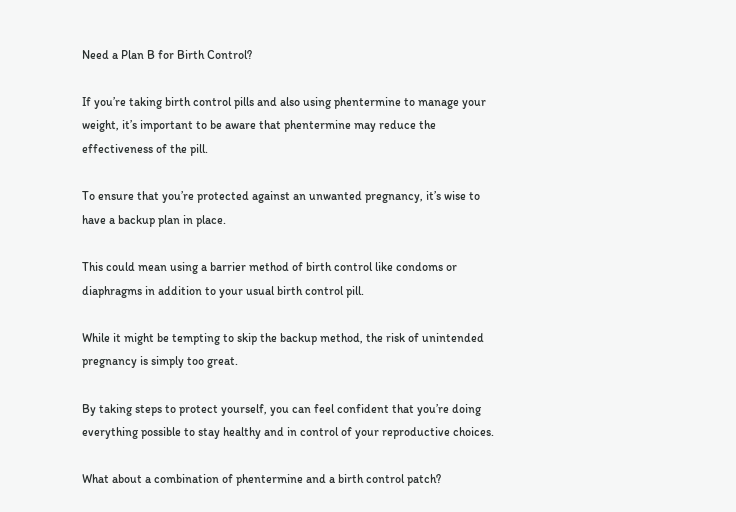Need a Plan B for Birth Control?

If you’re taking birth control pills and also using phentermine to manage your weight, it’s important to be aware that phentermine may reduce the effectiveness of the pill.

To ensure that you’re protected against an unwanted pregnancy, it’s wise to have a backup plan in place.

This could mean using a barrier method of birth control like condoms or diaphragms in addition to your usual birth control pill.

While it might be tempting to skip the backup method, the risk of unintended pregnancy is simply too great.

By taking steps to protect yourself, you can feel confident that you’re doing everything possible to stay healthy and in control of your reproductive choices.

What about a combination of phentermine and a birth control patch?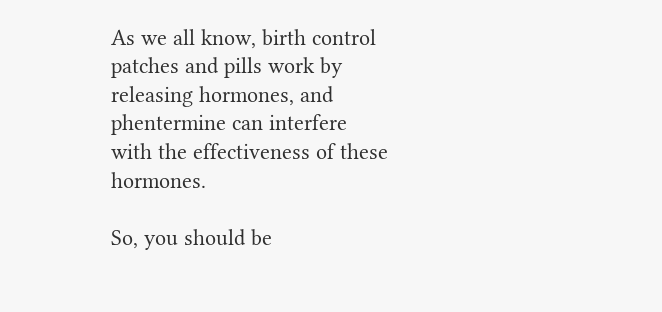As we all know, birth control patches and pills work by releasing hormones, and phentermine can interfere with the effectiveness of these hormones.

So, you should be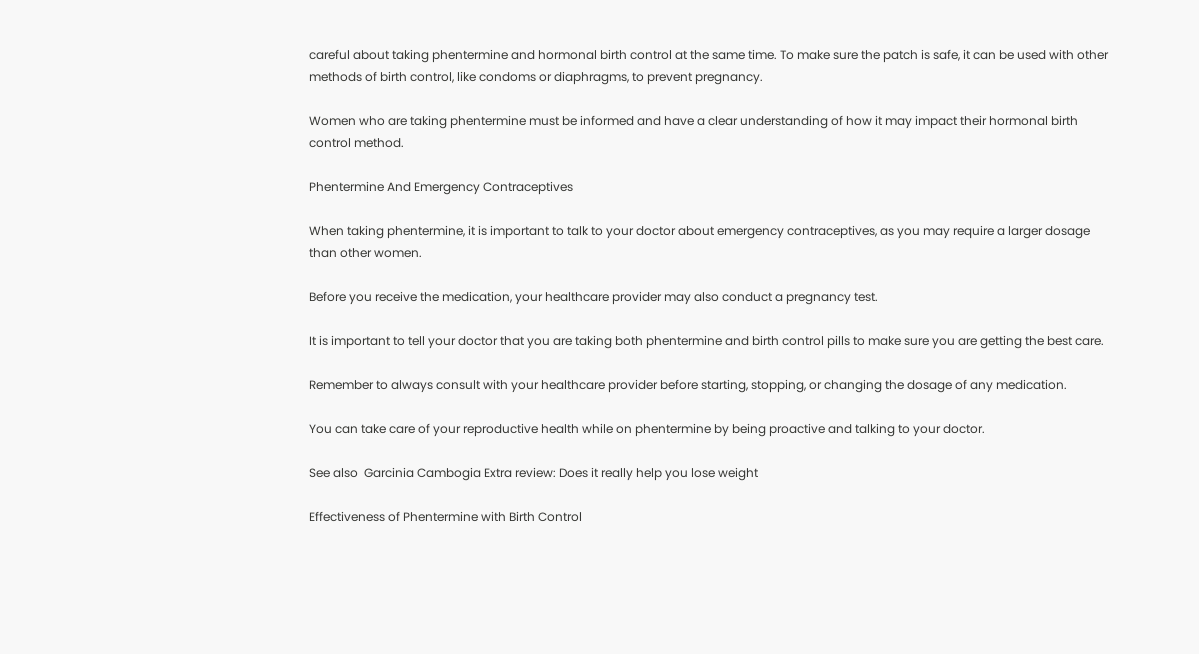careful about taking phentermine and hormonal birth control at the same time. To make sure the patch is safe, it can be used with other methods of birth control, like condoms or diaphragms, to prevent pregnancy.

Women who are taking phentermine must be informed and have a clear understanding of how it may impact their hormonal birth control method.

Phentermine And Emergency Contraceptives

When taking phentermine, it is important to talk to your doctor about emergency contraceptives, as you may require a larger dosage than other women.

Before you receive the medication, your healthcare provider may also conduct a pregnancy test.

It is important to tell your doctor that you are taking both phentermine and birth control pills to make sure you are getting the best care.

Remember to always consult with your healthcare provider before starting, stopping, or changing the dosage of any medication.

You can take care of your reproductive health while on phentermine by being proactive and talking to your doctor.

See also  Garcinia Cambogia Extra review: Does it really help you lose weight

Effectiveness of Phentermine with Birth Control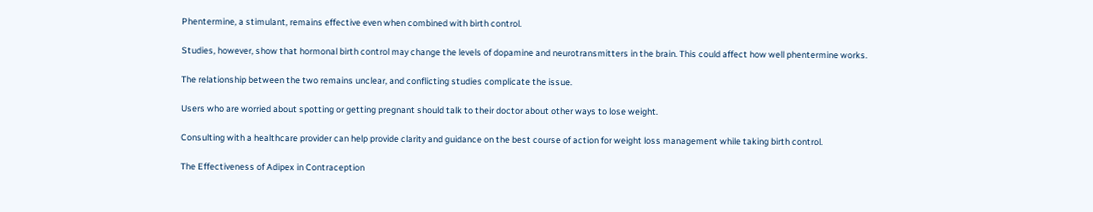Phentermine, a stimulant, remains effective even when combined with birth control.

Studies, however, show that hormonal birth control may change the levels of dopamine and neurotransmitters in the brain. This could affect how well phentermine works.

The relationship between the two remains unclear, and conflicting studies complicate the issue.

Users who are worried about spotting or getting pregnant should talk to their doctor about other ways to lose weight.

Consulting with a healthcare provider can help provide clarity and guidance on the best course of action for weight loss management while taking birth control.

The Effectiveness of Adipex in Contraception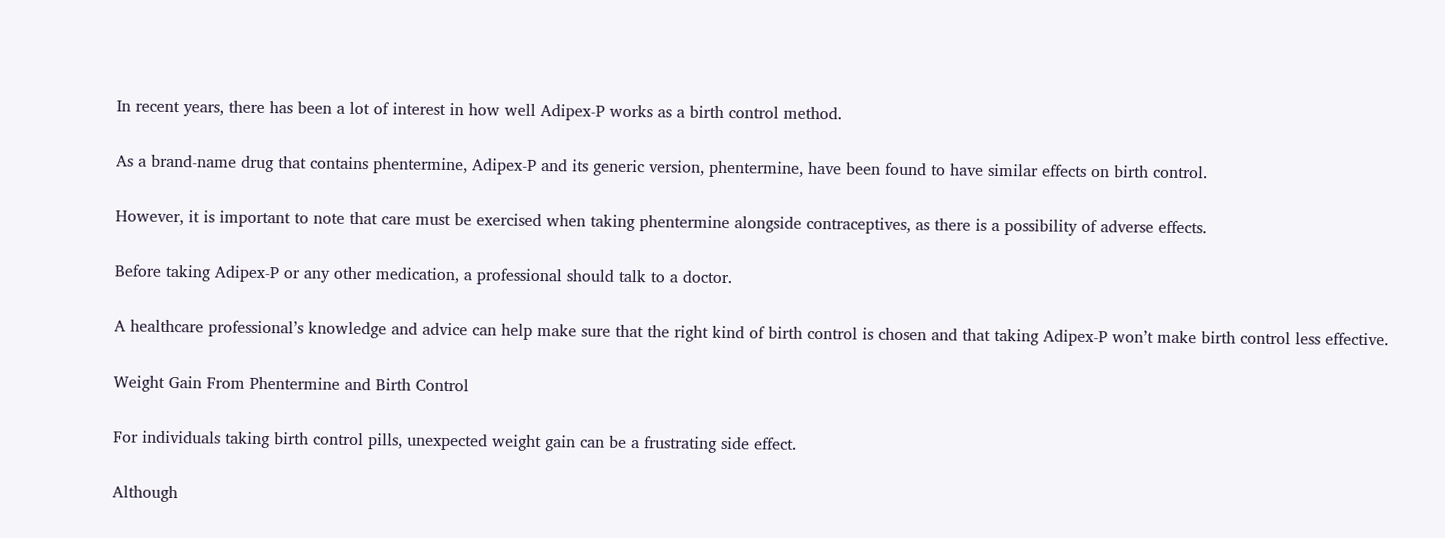In recent years, there has been a lot of interest in how well Adipex-P works as a birth control method.

As a brand-name drug that contains phentermine, Adipex-P and its generic version, phentermine, have been found to have similar effects on birth control.

However, it is important to note that care must be exercised when taking phentermine alongside contraceptives, as there is a possibility of adverse effects.

Before taking Adipex-P or any other medication, a professional should talk to a doctor.

A healthcare professional’s knowledge and advice can help make sure that the right kind of birth control is chosen and that taking Adipex-P won’t make birth control less effective.

Weight Gain From Phentermine and Birth Control

For individuals taking birth control pills, unexpected weight gain can be a frustrating side effect.

Although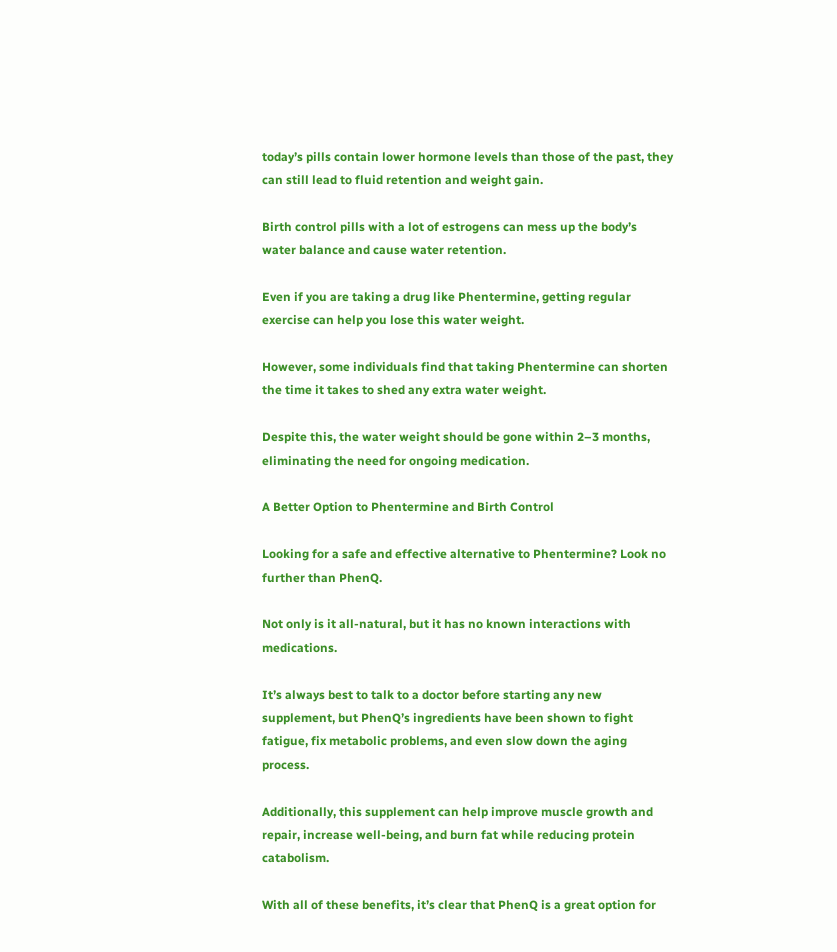today’s pills contain lower hormone levels than those of the past, they can still lead to fluid retention and weight gain.

Birth control pills with a lot of estrogens can mess up the body’s water balance and cause water retention.

Even if you are taking a drug like Phentermine, getting regular exercise can help you lose this water weight.

However, some individuals find that taking Phentermine can shorten the time it takes to shed any extra water weight.

Despite this, the water weight should be gone within 2–3 months, eliminating the need for ongoing medication.

A Better Option to Phentermine and Birth Control

Looking for a safe and effective alternative to Phentermine? Look no further than PhenQ.

Not only is it all-natural, but it has no known interactions with medications.

It’s always best to talk to a doctor before starting any new supplement, but PhenQ’s ingredients have been shown to fight fatigue, fix metabolic problems, and even slow down the aging process.

Additionally, this supplement can help improve muscle growth and repair, increase well-being, and burn fat while reducing protein catabolism.

With all of these benefits, it’s clear that PhenQ is a great option for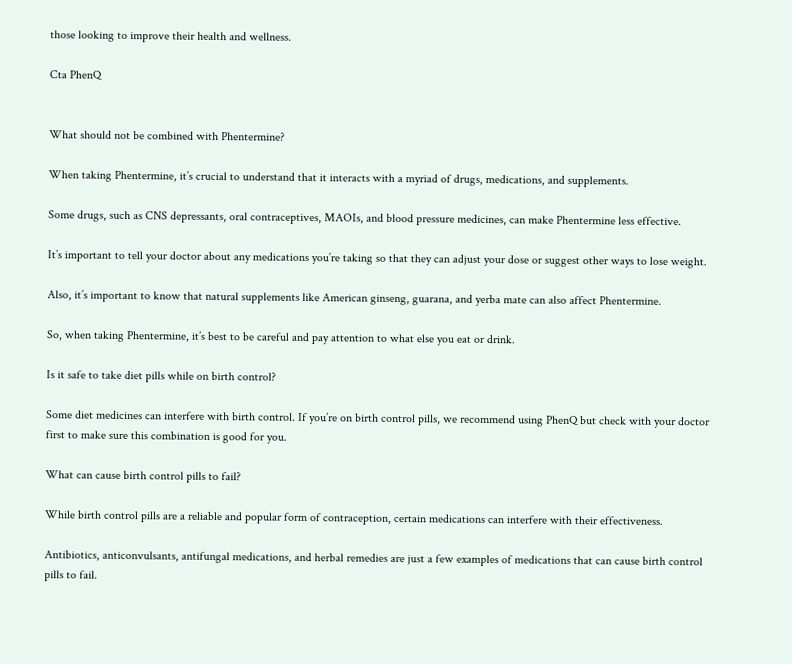those looking to improve their health and wellness.

Cta PhenQ


What should not be combined with Phentermine?

When taking Phentermine, it’s crucial to understand that it interacts with a myriad of drugs, medications, and supplements.

Some drugs, such as CNS depressants, oral contraceptives, MAOIs, and blood pressure medicines, can make Phentermine less effective.

It’s important to tell your doctor about any medications you’re taking so that they can adjust your dose or suggest other ways to lose weight.

Also, it’s important to know that natural supplements like American ginseng, guarana, and yerba mate can also affect Phentermine.

So, when taking Phentermine, it’s best to be careful and pay attention to what else you eat or drink.

Is it safe to take diet pills while on birth control?

Some diet medicines can interfere with birth control. If you’re on birth control pills, we recommend using PhenQ but check with your doctor first to make sure this combination is good for you.

What can cause birth control pills to fail?

While birth control pills are a reliable and popular form of contraception, certain medications can interfere with their effectiveness.

Antibiotics, anticonvulsants, antifungal medications, and herbal remedies are just a few examples of medications that can cause birth control pills to fail.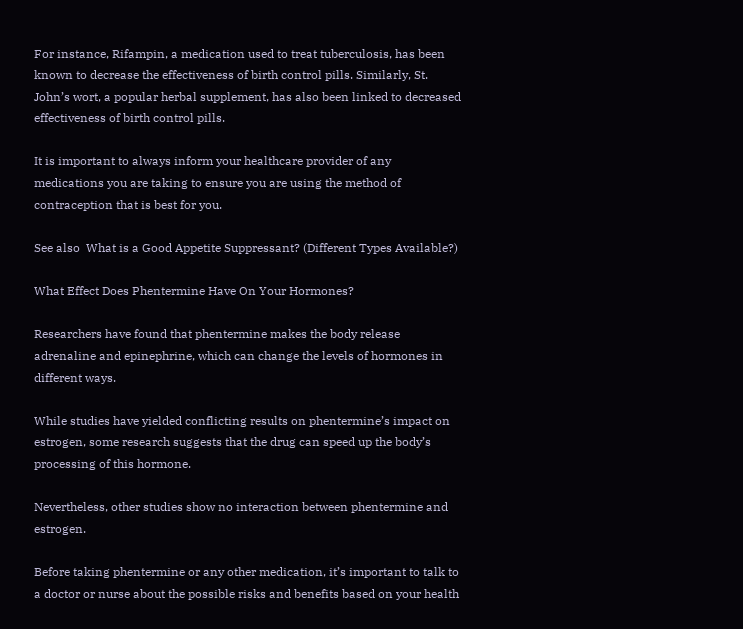For instance, Rifampin, a medication used to treat tuberculosis, has been known to decrease the effectiveness of birth control pills. Similarly, St. John’s wort, a popular herbal supplement, has also been linked to decreased effectiveness of birth control pills.

It is important to always inform your healthcare provider of any medications you are taking to ensure you are using the method of contraception that is best for you.

See also  What is a Good Appetite Suppressant? (Different Types Available?)

What Effect Does Phentermine Have On Your Hormones?

Researchers have found that phentermine makes the body release adrenaline and epinephrine, which can change the levels of hormones in different ways.

While studies have yielded conflicting results on phentermine’s impact on estrogen, some research suggests that the drug can speed up the body’s processing of this hormone.

Nevertheless, other studies show no interaction between phentermine and estrogen.

Before taking phentermine or any other medication, it’s important to talk to a doctor or nurse about the possible risks and benefits based on your health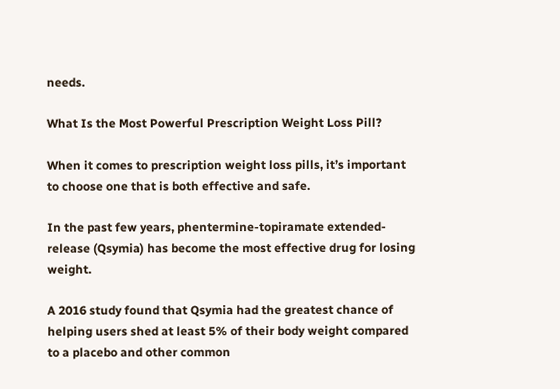needs.

What Is the Most Powerful Prescription Weight Loss Pill?

When it comes to prescription weight loss pills, it’s important to choose one that is both effective and safe.

In the past few years, phentermine-topiramate extended-release (Qsymia) has become the most effective drug for losing weight.

A 2016 study found that Qsymia had the greatest chance of helping users shed at least 5% of their body weight compared to a placebo and other common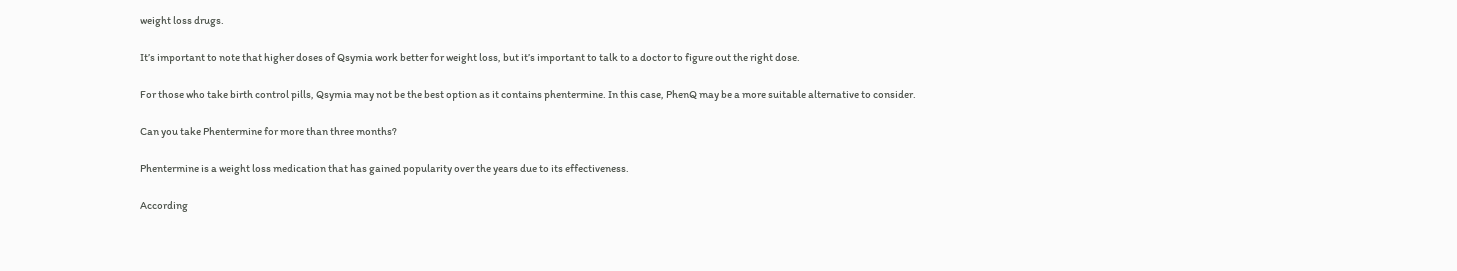weight loss drugs.

It’s important to note that higher doses of Qsymia work better for weight loss, but it’s important to talk to a doctor to figure out the right dose.

For those who take birth control pills, Qsymia may not be the best option as it contains phentermine. In this case, PhenQ may be a more suitable alternative to consider.

Can you take Phentermine for more than three months?

Phentermine is a weight loss medication that has gained popularity over the years due to its effectiveness.

According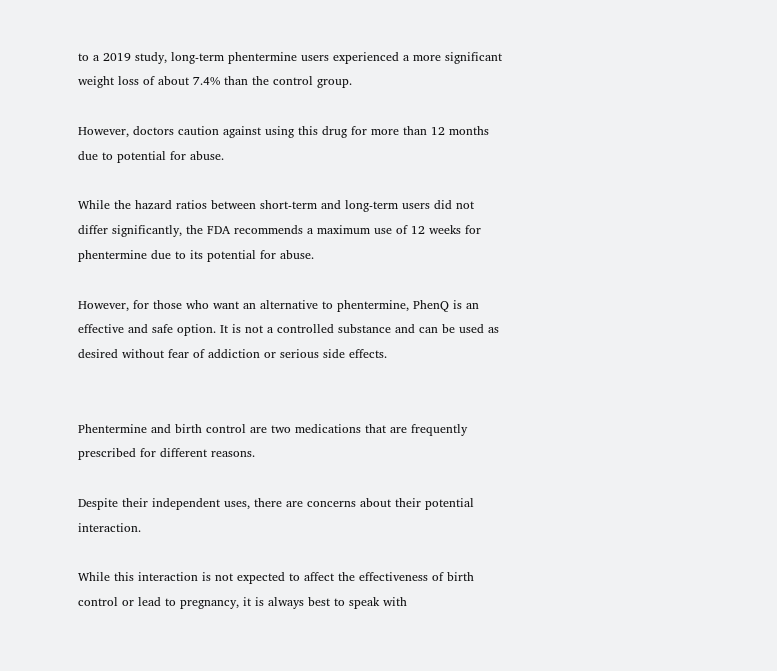to a 2019 study, long-term phentermine users experienced a more significant weight loss of about 7.4% than the control group.

However, doctors caution against using this drug for more than 12 months due to potential for abuse.

While the hazard ratios between short-term and long-term users did not differ significantly, the FDA recommends a maximum use of 12 weeks for phentermine due to its potential for abuse.

However, for those who want an alternative to phentermine, PhenQ is an effective and safe option. It is not a controlled substance and can be used as desired without fear of addiction or serious side effects.


Phentermine and birth control are two medications that are frequently prescribed for different reasons.

Despite their independent uses, there are concerns about their potential interaction.

While this interaction is not expected to affect the effectiveness of birth control or lead to pregnancy, it is always best to speak with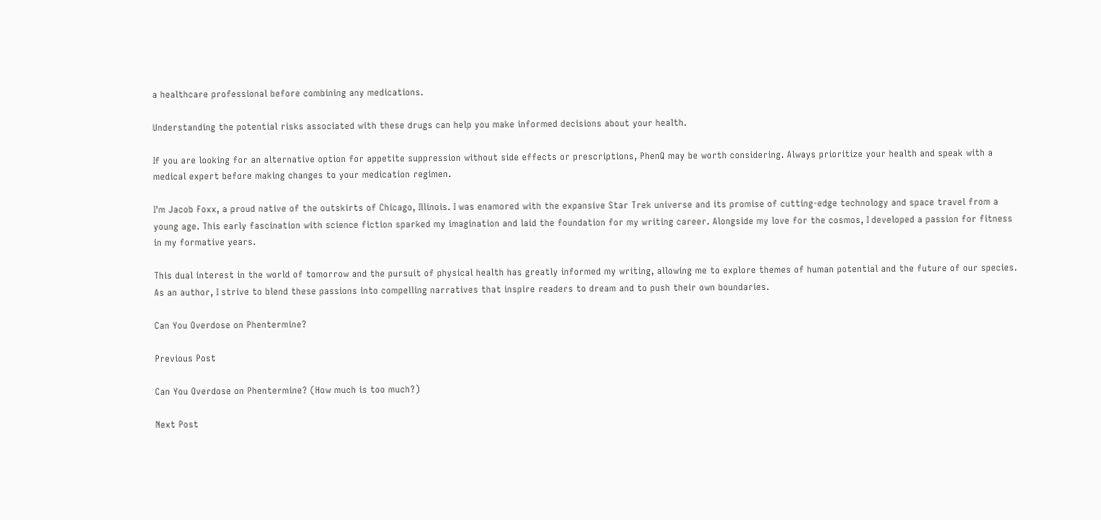a healthcare professional before combining any medications.

Understanding the potential risks associated with these drugs can help you make informed decisions about your health.

If you are looking for an alternative option for appetite suppression without side effects or prescriptions, PhenQ may be worth considering. Always prioritize your health and speak with a medical expert before making changes to your medication regimen.

I'm Jacob Foxx, a proud native of the outskirts of Chicago, Illinois. I was enamored with the expansive Star Trek universe and its promise of cutting-edge technology and space travel from a young age. This early fascination with science fiction sparked my imagination and laid the foundation for my writing career. Alongside my love for the cosmos, I developed a passion for fitness in my formative years.

This dual interest in the world of tomorrow and the pursuit of physical health has greatly informed my writing, allowing me to explore themes of human potential and the future of our species. As an author, I strive to blend these passions into compelling narratives that inspire readers to dream and to push their own boundaries.

Can You Overdose on Phentermine?

Previous Post

Can You Overdose on Phentermine? (How much is too much?)

Next Post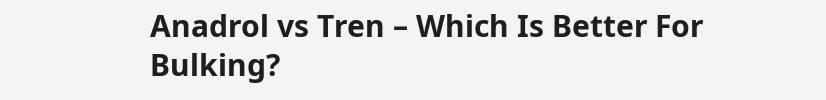Anadrol vs Tren – Which Is Better For Bulking?